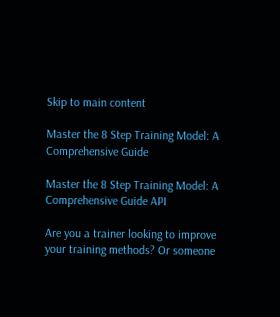Skip to main content

Master the 8 Step Training Model: A Comprehensive Guide

Master the 8 Step Training Model: A Comprehensive Guide API

Are you a trainer looking to improve your training methods? Or someone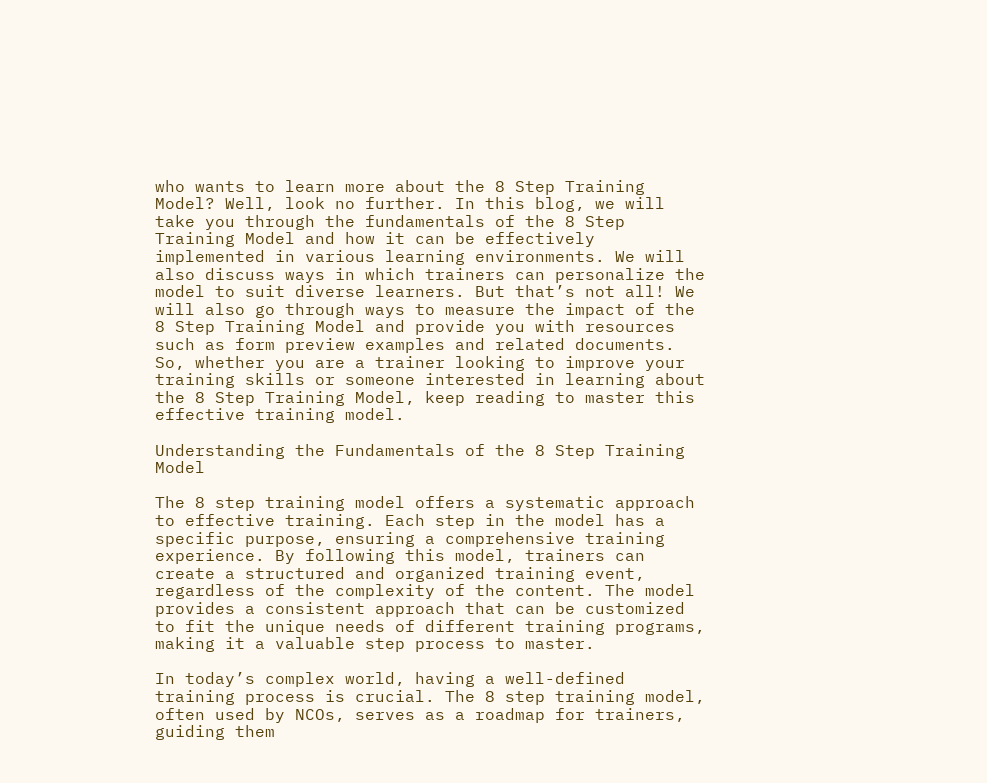who wants to learn more about the 8 Step Training Model? Well, look no further. In this blog, we will take you through the fundamentals of the 8 Step Training Model and how it can be effectively implemented in various learning environments. We will also discuss ways in which trainers can personalize the model to suit diverse learners. But that’s not all! We will also go through ways to measure the impact of the 8 Step Training Model and provide you with resources such as form preview examples and related documents. So, whether you are a trainer looking to improve your training skills or someone interested in learning about the 8 Step Training Model, keep reading to master this effective training model.

Understanding the Fundamentals of the 8 Step Training Model

The 8 step training model offers a systematic approach to effective training. Each step in the model has a specific purpose, ensuring a comprehensive training experience. By following this model, trainers can create a structured and organized training event, regardless of the complexity of the content. The model provides a consistent approach that can be customized to fit the unique needs of different training programs, making it a valuable step process to master.

In today’s complex world, having a well-defined training process is crucial. The 8 step training model, often used by NCOs, serves as a roadmap for trainers, guiding them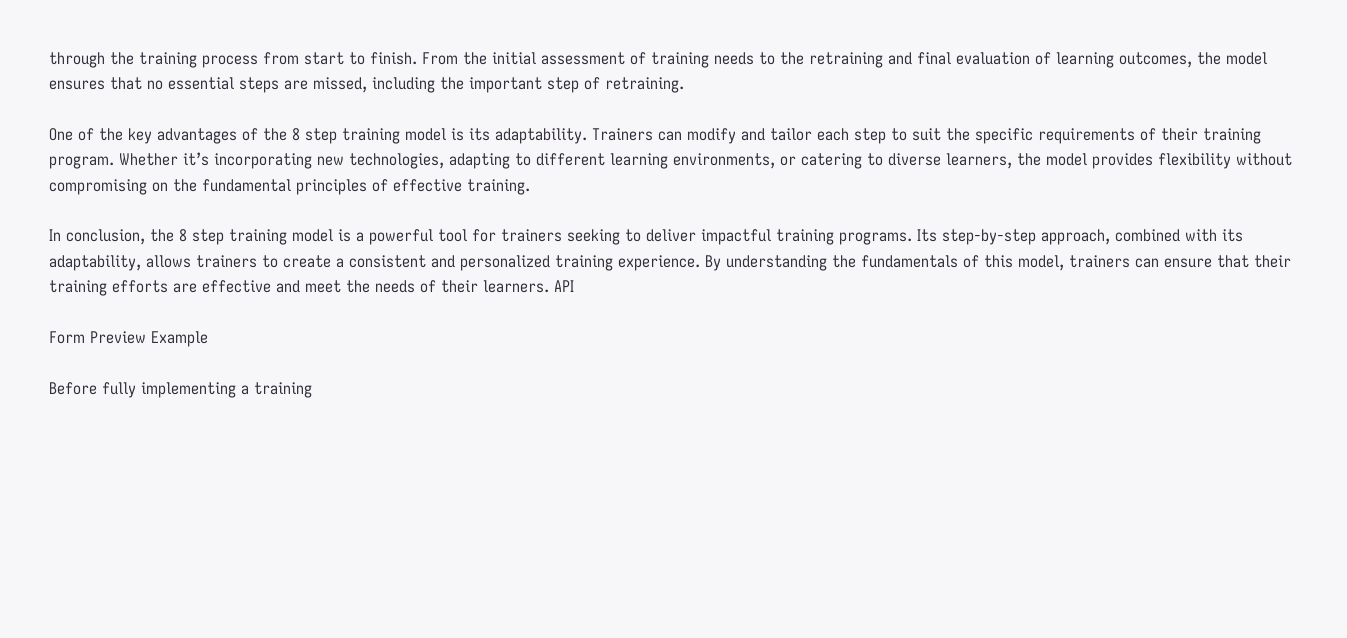through the training process from start to finish. From the initial assessment of training needs to the retraining and final evaluation of learning outcomes, the model ensures that no essential steps are missed, including the important step of retraining.

One of the key advantages of the 8 step training model is its adaptability. Trainers can modify and tailor each step to suit the specific requirements of their training program. Whether it’s incorporating new technologies, adapting to different learning environments, or catering to diverse learners, the model provides flexibility without compromising on the fundamental principles of effective training.

In conclusion, the 8 step training model is a powerful tool for trainers seeking to deliver impactful training programs. Its step-by-step approach, combined with its adaptability, allows trainers to create a consistent and personalized training experience. By understanding the fundamentals of this model, trainers can ensure that their training efforts are effective and meet the needs of their learners. API

Form Preview Example

Before fully implementing a training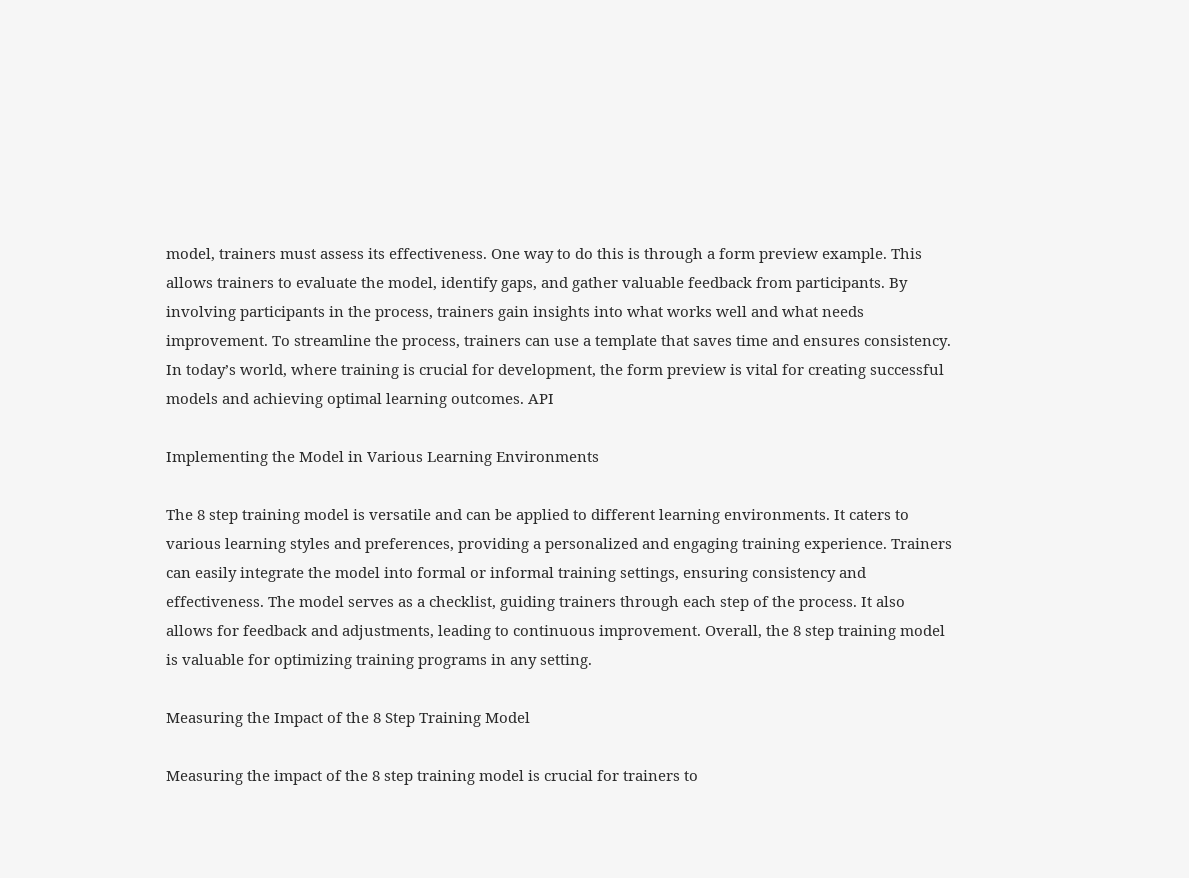model, trainers must assess its effectiveness. One way to do this is through a form preview example. This allows trainers to evaluate the model, identify gaps, and gather valuable feedback from participants. By involving participants in the process, trainers gain insights into what works well and what needs improvement. To streamline the process, trainers can use a template that saves time and ensures consistency. In today’s world, where training is crucial for development, the form preview is vital for creating successful models and achieving optimal learning outcomes. API

Implementing the Model in Various Learning Environments

The 8 step training model is versatile and can be applied to different learning environments. It caters to various learning styles and preferences, providing a personalized and engaging training experience. Trainers can easily integrate the model into formal or informal training settings, ensuring consistency and effectiveness. The model serves as a checklist, guiding trainers through each step of the process. It also allows for feedback and adjustments, leading to continuous improvement. Overall, the 8 step training model is valuable for optimizing training programs in any setting.

Measuring the Impact of the 8 Step Training Model

Measuring the impact of the 8 step training model is crucial for trainers to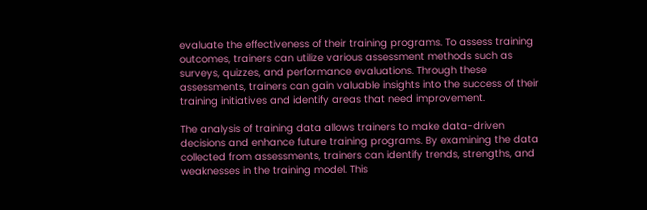evaluate the effectiveness of their training programs. To assess training outcomes, trainers can utilize various assessment methods such as surveys, quizzes, and performance evaluations. Through these assessments, trainers can gain valuable insights into the success of their training initiatives and identify areas that need improvement.

The analysis of training data allows trainers to make data-driven decisions and enhance future training programs. By examining the data collected from assessments, trainers can identify trends, strengths, and weaknesses in the training model. This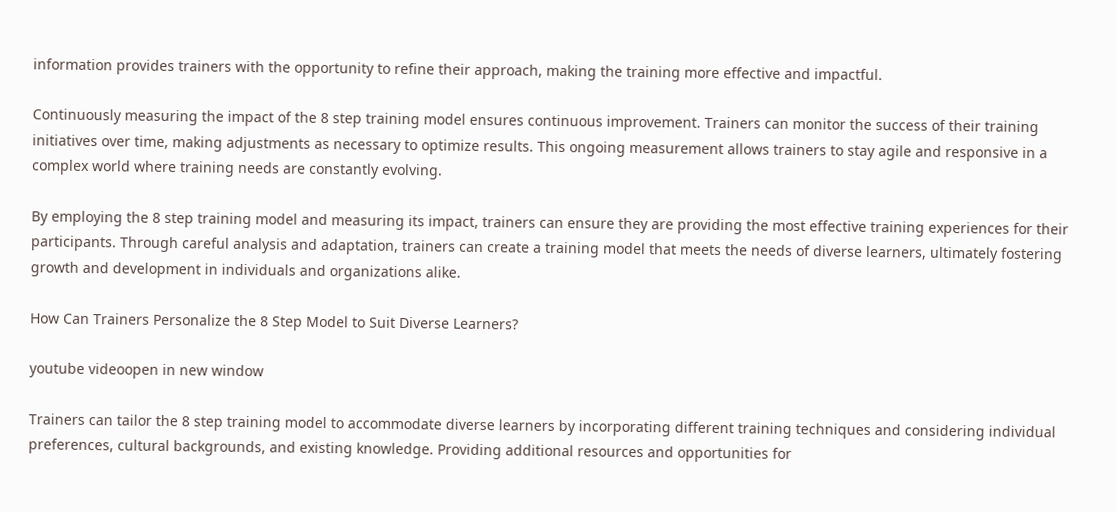information provides trainers with the opportunity to refine their approach, making the training more effective and impactful.

Continuously measuring the impact of the 8 step training model ensures continuous improvement. Trainers can monitor the success of their training initiatives over time, making adjustments as necessary to optimize results. This ongoing measurement allows trainers to stay agile and responsive in a complex world where training needs are constantly evolving.

By employing the 8 step training model and measuring its impact, trainers can ensure they are providing the most effective training experiences for their participants. Through careful analysis and adaptation, trainers can create a training model that meets the needs of diverse learners, ultimately fostering growth and development in individuals and organizations alike.

How Can Trainers Personalize the 8 Step Model to Suit Diverse Learners?

youtube videoopen in new window

Trainers can tailor the 8 step training model to accommodate diverse learners by incorporating different training techniques and considering individual preferences, cultural backgrounds, and existing knowledge. Providing additional resources and opportunities for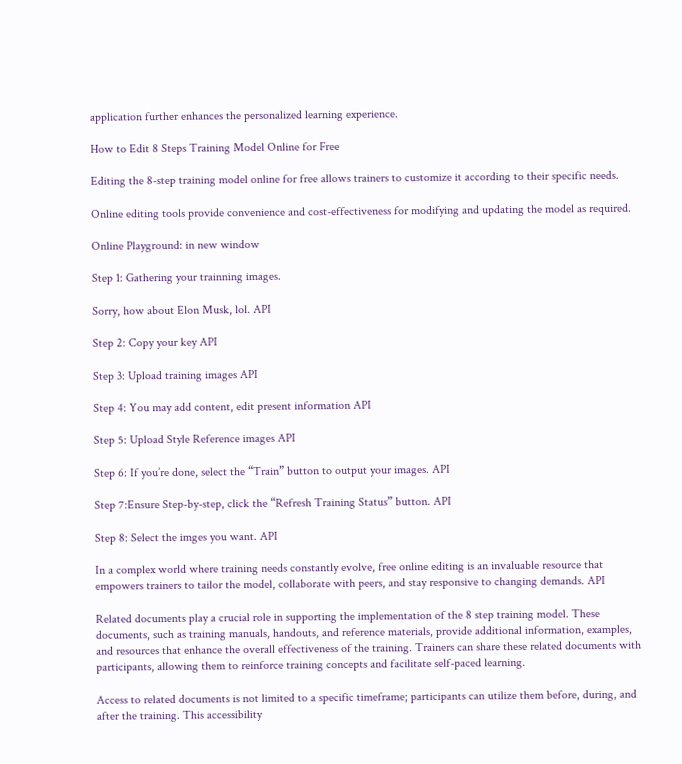application further enhances the personalized learning experience.

How to Edit 8 Steps Training Model Online for Free

Editing the 8-step training model online for free allows trainers to customize it according to their specific needs.

Online editing tools provide convenience and cost-effectiveness for modifying and updating the model as required.

Online Playground: in new window

Step 1: Gathering your trainning images.

Sorry, how about Elon Musk, lol. API

Step 2: Copy your key API

Step 3: Upload training images API

Step 4: You may add content, edit present information API

Step 5: Upload Style Reference images API

Step 6: If you’re done, select the “Train” button to output your images. API

Step 7:Ensure Step-by-step, click the “Refresh Training Status” button. API

Step 8: Select the imges you want. API

In a complex world where training needs constantly evolve, free online editing is an invaluable resource that empowers trainers to tailor the model, collaborate with peers, and stay responsive to changing demands. API

Related documents play a crucial role in supporting the implementation of the 8 step training model. These documents, such as training manuals, handouts, and reference materials, provide additional information, examples, and resources that enhance the overall effectiveness of the training. Trainers can share these related documents with participants, allowing them to reinforce training concepts and facilitate self-paced learning.

Access to related documents is not limited to a specific timeframe; participants can utilize them before, during, and after the training. This accessibility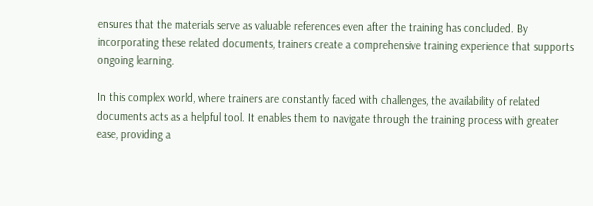ensures that the materials serve as valuable references even after the training has concluded. By incorporating these related documents, trainers create a comprehensive training experience that supports ongoing learning.

In this complex world, where trainers are constantly faced with challenges, the availability of related documents acts as a helpful tool. It enables them to navigate through the training process with greater ease, providing a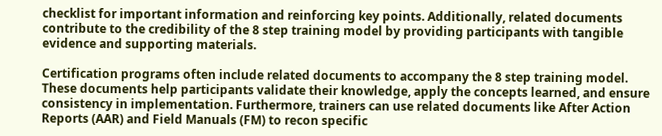checklist for important information and reinforcing key points. Additionally, related documents contribute to the credibility of the 8 step training model by providing participants with tangible evidence and supporting materials.

Certification programs often include related documents to accompany the 8 step training model. These documents help participants validate their knowledge, apply the concepts learned, and ensure consistency in implementation. Furthermore, trainers can use related documents like After Action Reports (AAR) and Field Manuals (FM) to recon specific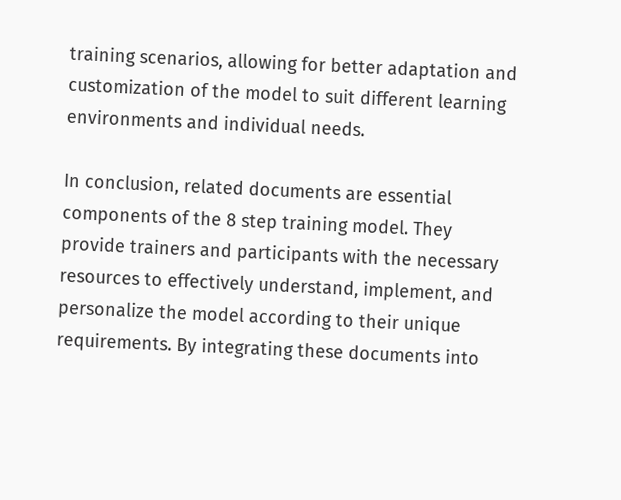training scenarios, allowing for better adaptation and customization of the model to suit different learning environments and individual needs.

In conclusion, related documents are essential components of the 8 step training model. They provide trainers and participants with the necessary resources to effectively understand, implement, and personalize the model according to their unique requirements. By integrating these documents into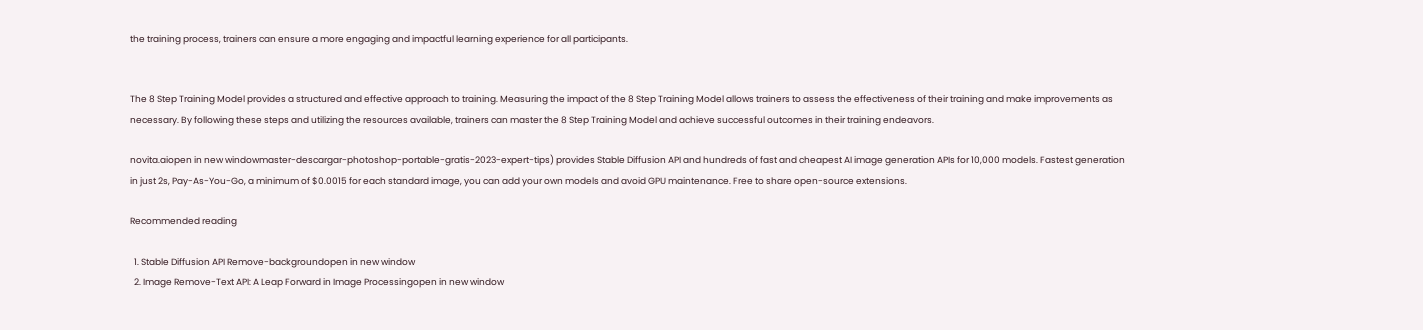the training process, trainers can ensure a more engaging and impactful learning experience for all participants.


The 8 Step Training Model provides a structured and effective approach to training. Measuring the impact of the 8 Step Training Model allows trainers to assess the effectiveness of their training and make improvements as necessary. By following these steps and utilizing the resources available, trainers can master the 8 Step Training Model and achieve successful outcomes in their training endeavors.

novita.aiopen in new windowmaster-descargar-photoshop-portable-gratis-2023-expert-tips) provides Stable Diffusion API and hundreds of fast and cheapest AI image generation APIs for 10,000 models. Fastest generation in just 2s, Pay-As-You-Go, a minimum of $0.0015 for each standard image, you can add your own models and avoid GPU maintenance. Free to share open-source extensions.

Recommended reading

  1. Stable Diffusion API Remove-backgroundopen in new window
  2. Image Remove-Text API: A Leap Forward in Image Processingopen in new window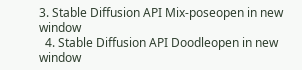3. Stable Diffusion API Mix-poseopen in new window
  4. Stable Diffusion API Doodleopen in new window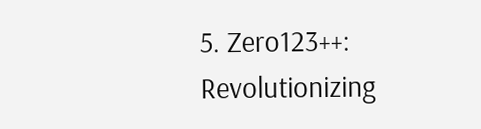5. Zero123++: Revolutionizing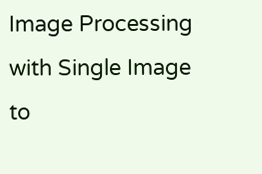Image Processing with Single Image to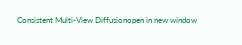Consistent Multi-View Diffusionopen in new window